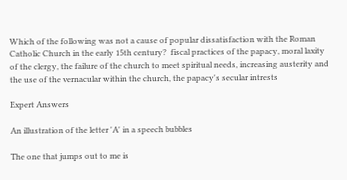Which of the following was not a cause of popular dissatisfaction with the Roman Catholic Church in the early 15th century?  fiscal practices of the papacy, moral laxity of the clergy, the failure of the church to meet spiritual needs, increasing austerity and the use of the vernacular within the church, the papacy's secular intrests

Expert Answers

An illustration of the letter 'A' in a speech bubbles

The one that jumps out to me is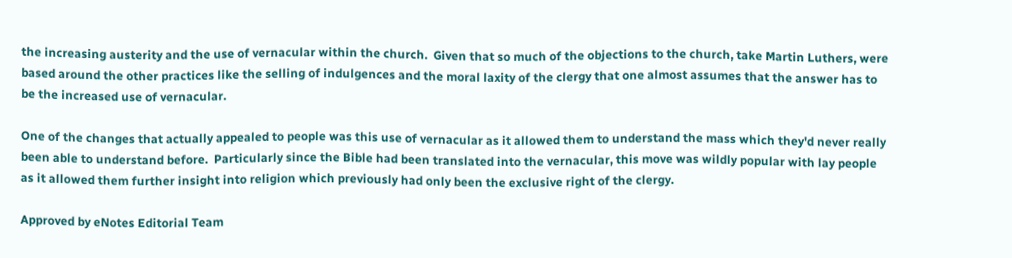the increasing austerity and the use of vernacular within the church.  Given that so much of the objections to the church, take Martin Luthers, were based around the other practices like the selling of indulgences and the moral laxity of the clergy that one almost assumes that the answer has to be the increased use of vernacular.

One of the changes that actually appealed to people was this use of vernacular as it allowed them to understand the mass which they'd never really been able to understand before.  Particularly since the Bible had been translated into the vernacular, this move was wildly popular with lay people as it allowed them further insight into religion which previously had only been the exclusive right of the clergy.

Approved by eNotes Editorial Team